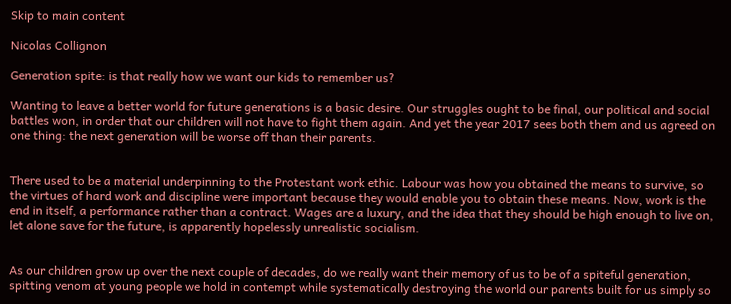Skip to main content

Nicolas Collignon

Generation spite: is that really how we want our kids to remember us?

Wanting to leave a better world for future generations is a basic desire. Our struggles ought to be final, our political and social battles won, in order that our children will not have to fight them again. And yet the year 2017 sees both them and us agreed on one thing: the next generation will be worse off than their parents.


There used to be a material underpinning to the Protestant work ethic. Labour was how you obtained the means to survive, so the virtues of hard work and discipline were important because they would enable you to obtain these means. Now, work is the end in itself, a performance rather than a contract. Wages are a luxury, and the idea that they should be high enough to live on, let alone save for the future, is apparently hopelessly unrealistic socialism.


As our children grow up over the next couple of decades, do we really want their memory of us to be of a spiteful generation, spitting venom at young people we hold in contempt while systematically destroying the world our parents built for us simply so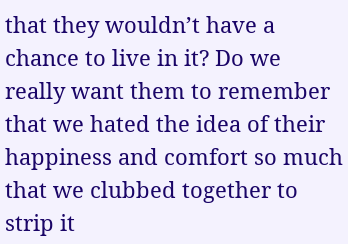that they wouldn’t have a chance to live in it? Do we really want them to remember that we hated the idea of their happiness and comfort so much that we clubbed together to strip it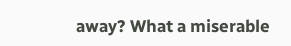away? What a miserable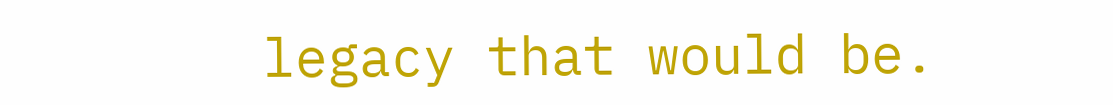legacy that would be.